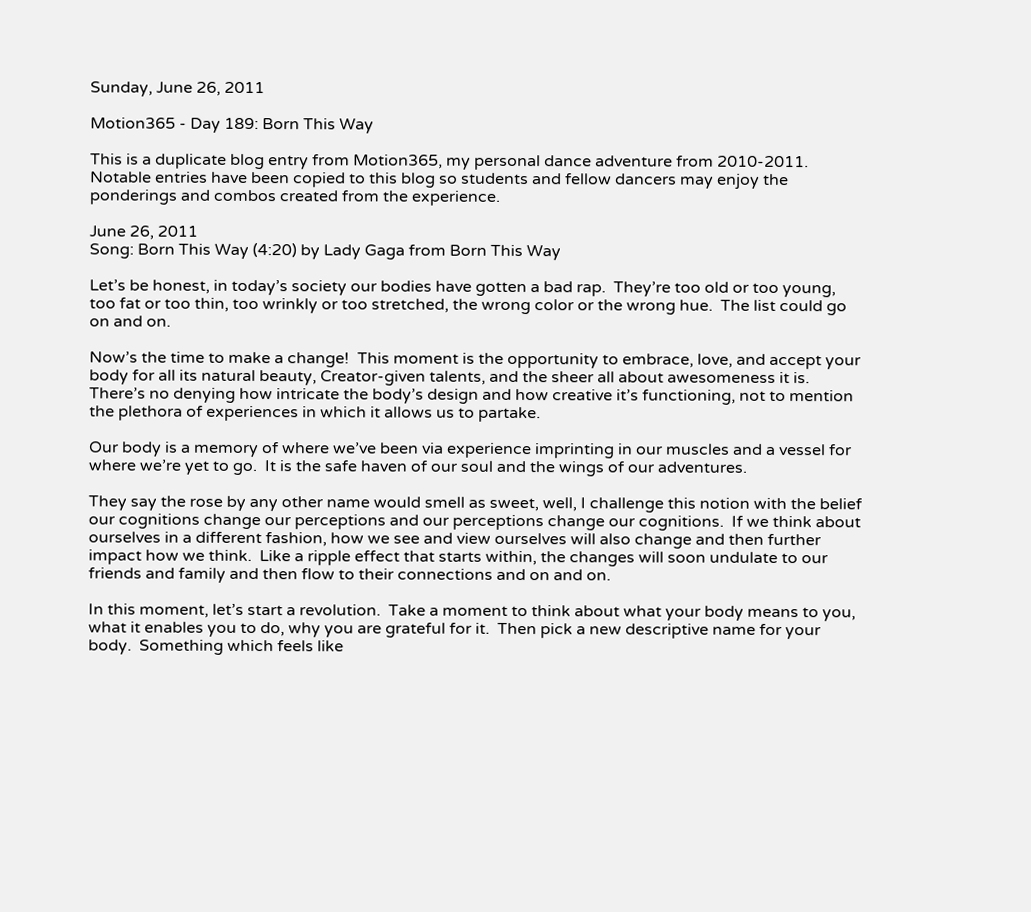Sunday, June 26, 2011

Motion365 - Day 189: Born This Way

This is a duplicate blog entry from Motion365, my personal dance adventure from 2010-2011.  Notable entries have been copied to this blog so students and fellow dancers may enjoy the ponderings and combos created from the experience.

June 26, 2011
Song: Born This Way (4:20) by Lady Gaga from Born This Way

Let’s be honest, in today’s society our bodies have gotten a bad rap.  They’re too old or too young, too fat or too thin, too wrinkly or too stretched, the wrong color or the wrong hue.  The list could go on and on.

Now’s the time to make a change!  This moment is the opportunity to embrace, love, and accept your body for all its natural beauty, Creator-given talents, and the sheer all about awesomeness it is.  There’s no denying how intricate the body’s design and how creative it’s functioning, not to mention the plethora of experiences in which it allows us to partake.

Our body is a memory of where we’ve been via experience imprinting in our muscles and a vessel for where we’re yet to go.  It is the safe haven of our soul and the wings of our adventures.

They say the rose by any other name would smell as sweet, well, I challenge this notion with the belief our cognitions change our perceptions and our perceptions change our cognitions.  If we think about ourselves in a different fashion, how we see and view ourselves will also change and then further impact how we think.  Like a ripple effect that starts within, the changes will soon undulate to our friends and family and then flow to their connections and on and on.

In this moment, let’s start a revolution.  Take a moment to think about what your body means to you, what it enables you to do, why you are grateful for it.  Then pick a new descriptive name for your body.  Something which feels like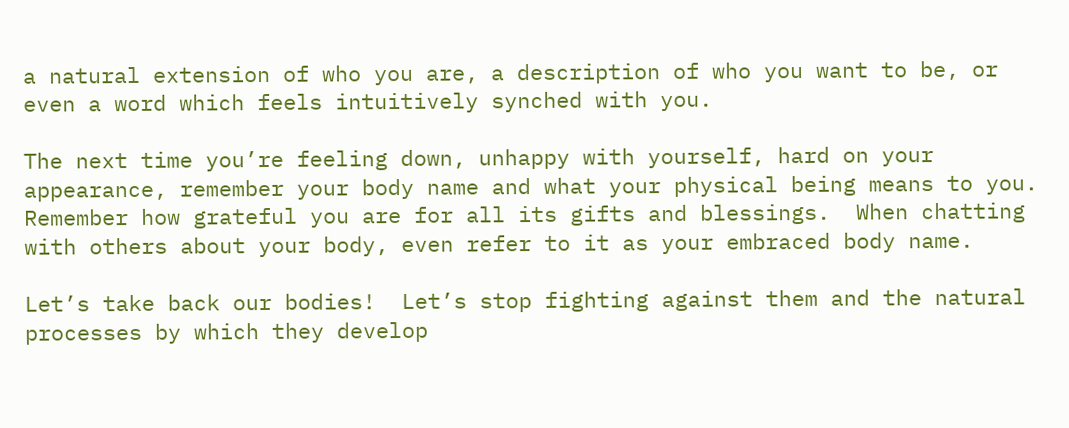a natural extension of who you are, a description of who you want to be, or even a word which feels intuitively synched with you.

The next time you’re feeling down, unhappy with yourself, hard on your appearance, remember your body name and what your physical being means to you.  Remember how grateful you are for all its gifts and blessings.  When chatting with others about your body, even refer to it as your embraced body name.

Let’s take back our bodies!  Let’s stop fighting against them and the natural processes by which they develop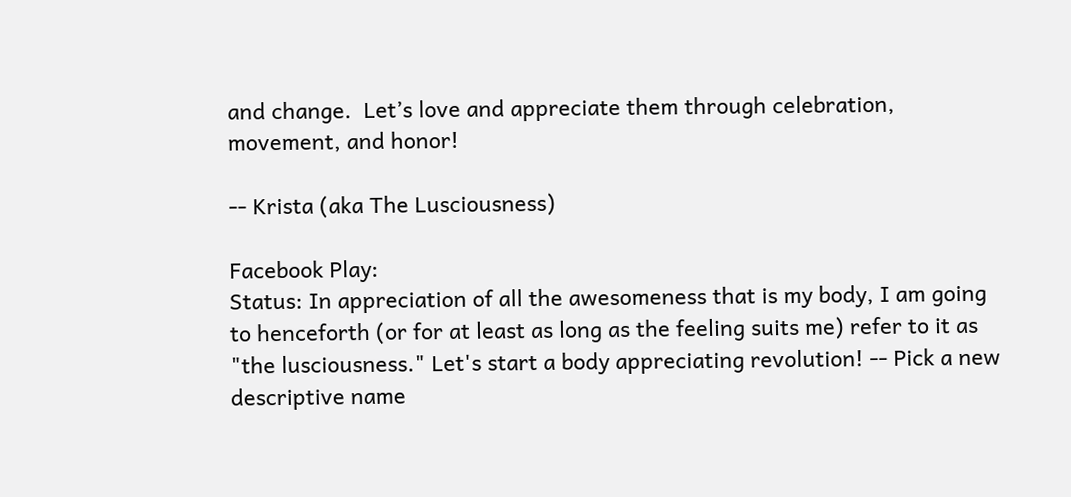and change.  Let’s love and appreciate them through celebration, movement, and honor!

-- Krista (aka The Lusciousness)

Facebook Play:
Status: In appreciation of all the awesomeness that is my body, I am going to henceforth (or for at least as long as the feeling suits me) refer to it as "the lusciousness." Let's start a body appreciating revolution! -- Pick a new descriptive name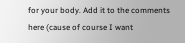for your body. Add it to the comments here (cause of course I want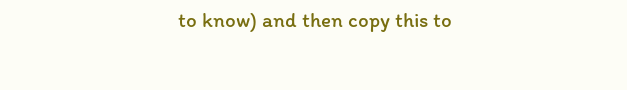to know) and then copy this to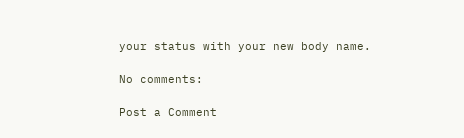your status with your new body name.

No comments:

Post a Comment